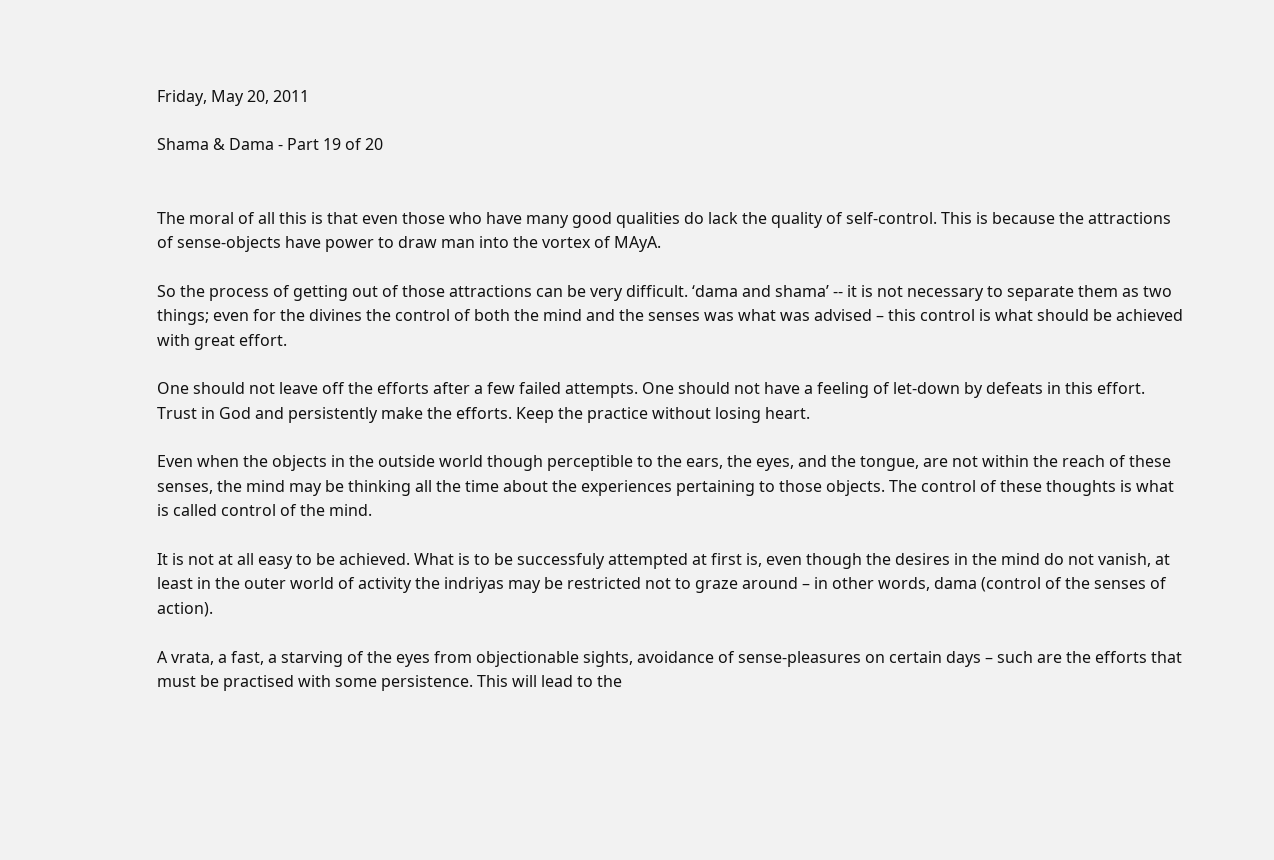Friday, May 20, 2011

Shama & Dama - Part 19 of 20


The moral of all this is that even those who have many good qualities do lack the quality of self-control. This is because the attractions of sense-objects have power to draw man into the vortex of MAyA.

So the process of getting out of those attractions can be very difficult. ‘dama and shama’ -- it is not necessary to separate them as two things; even for the divines the control of both the mind and the senses was what was advised – this control is what should be achieved with great effort.

One should not leave off the efforts after a few failed attempts. One should not have a feeling of let-down by defeats in this effort. Trust in God and persistently make the efforts. Keep the practice without losing heart.

Even when the objects in the outside world though perceptible to the ears, the eyes, and the tongue, are not within the reach of these senses, the mind may be thinking all the time about the experiences pertaining to those objects. The control of these thoughts is what is called control of the mind.

It is not at all easy to be achieved. What is to be successfuly attempted at first is, even though the desires in the mind do not vanish, at least in the outer world of activity the indriyas may be restricted not to graze around – in other words, dama (control of the senses of action).

A vrata, a fast, a starving of the eyes from objectionable sights, avoidance of sense-pleasures on certain days – such are the efforts that must be practised with some persistence. This will lead to the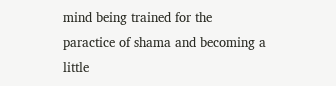mind being trained for the paractice of shama and becoming a little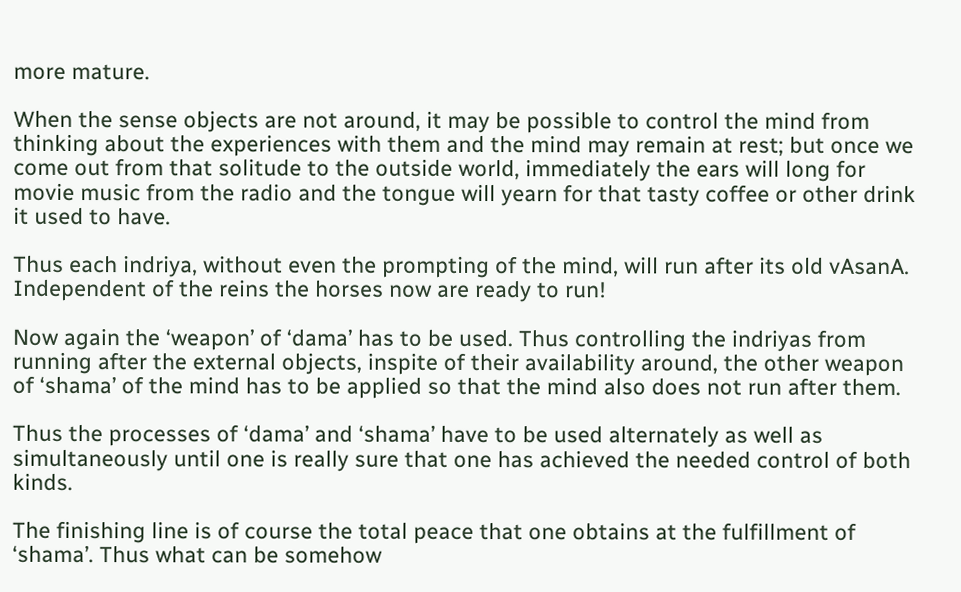more mature.

When the sense objects are not around, it may be possible to control the mind from thinking about the experiences with them and the mind may remain at rest; but once we come out from that solitude to the outside world, immediately the ears will long for movie music from the radio and the tongue will yearn for that tasty coffee or other drink it used to have.

Thus each indriya, without even the prompting of the mind, will run after its old vAsanA. Independent of the reins the horses now are ready to run!

Now again the ‘weapon’ of ‘dama’ has to be used. Thus controlling the indriyas from running after the external objects, inspite of their availability around, the other weapon of ‘shama’ of the mind has to be applied so that the mind also does not run after them.

Thus the processes of ‘dama’ and ‘shama’ have to be used alternately as well as simultaneously until one is really sure that one has achieved the needed control of both kinds.

The finishing line is of course the total peace that one obtains at the fulfillment of ‘shama’. Thus what can be somehow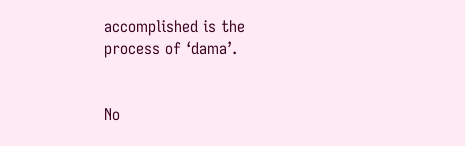accomplished is the process of ‘dama’.


No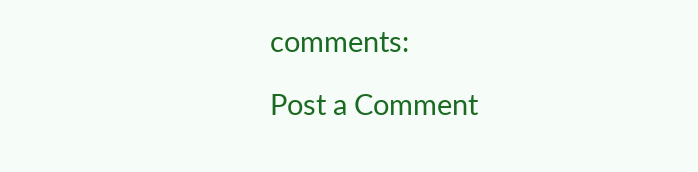comments:

Post a Comment